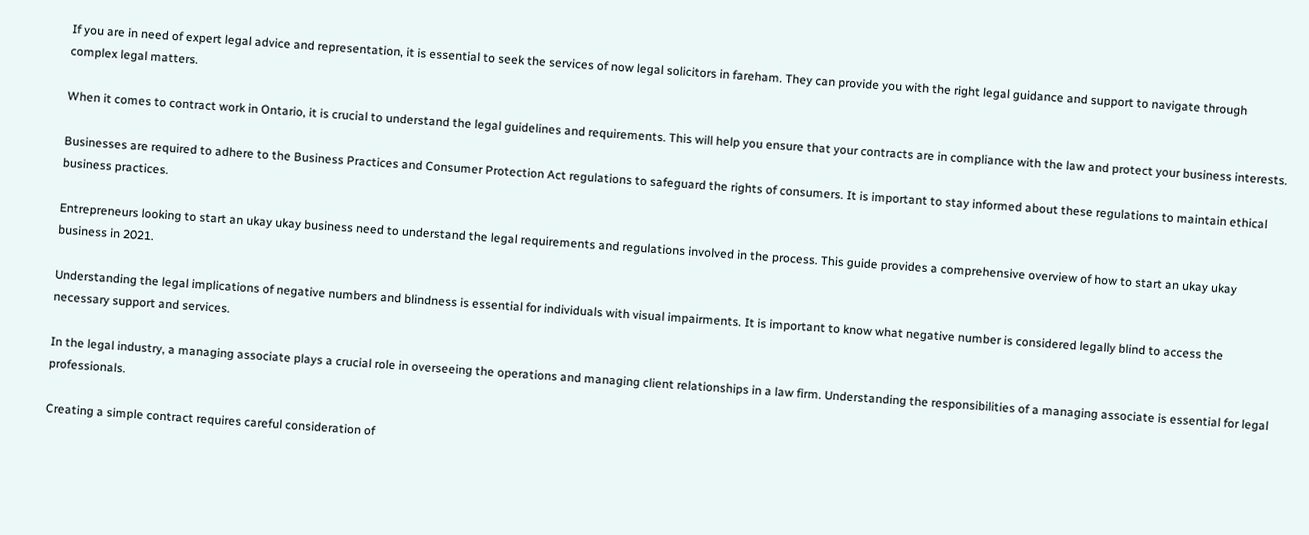If you are in need of expert legal advice and representation, it is essential to seek the services of now legal solicitors in fareham. They can provide you with the right legal guidance and support to navigate through complex legal matters.

When it comes to contract work in Ontario, it is crucial to understand the legal guidelines and requirements. This will help you ensure that your contracts are in compliance with the law and protect your business interests.

Businesses are required to adhere to the Business Practices and Consumer Protection Act regulations to safeguard the rights of consumers. It is important to stay informed about these regulations to maintain ethical business practices.

Entrepreneurs looking to start an ukay ukay business need to understand the legal requirements and regulations involved in the process. This guide provides a comprehensive overview of how to start an ukay ukay business in 2021.

Understanding the legal implications of negative numbers and blindness is essential for individuals with visual impairments. It is important to know what negative number is considered legally blind to access the necessary support and services.

In the legal industry, a managing associate plays a crucial role in overseeing the operations and managing client relationships in a law firm. Understanding the responsibilities of a managing associate is essential for legal professionals.

Creating a simple contract requires careful consideration of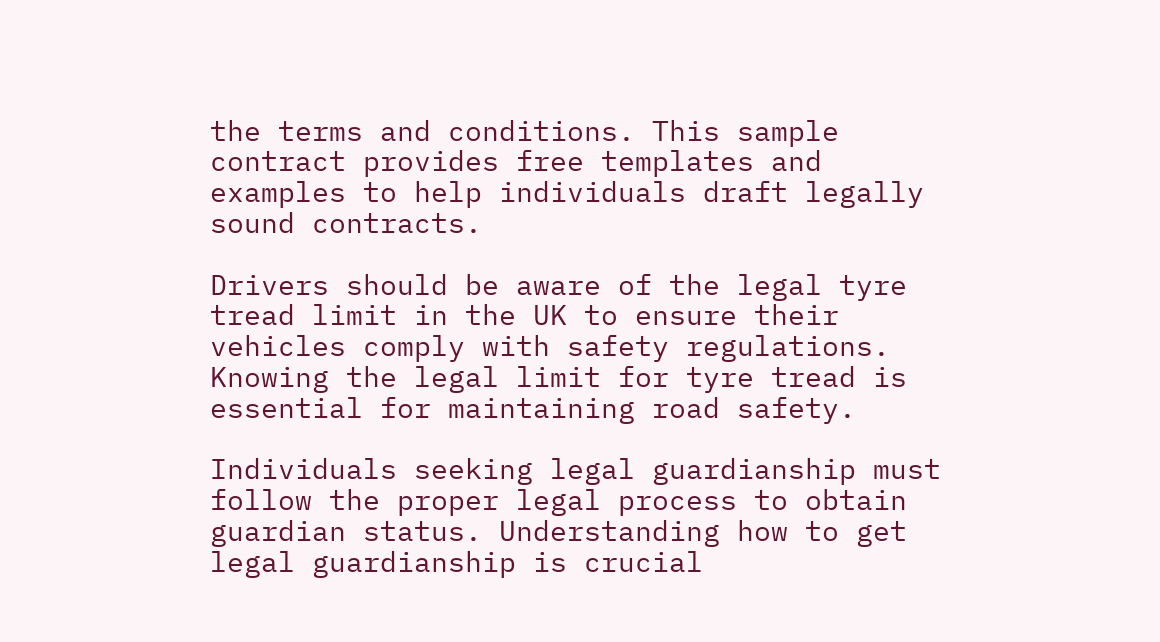the terms and conditions. This sample contract provides free templates and examples to help individuals draft legally sound contracts.

Drivers should be aware of the legal tyre tread limit in the UK to ensure their vehicles comply with safety regulations. Knowing the legal limit for tyre tread is essential for maintaining road safety.

Individuals seeking legal guardianship must follow the proper legal process to obtain guardian status. Understanding how to get legal guardianship is crucial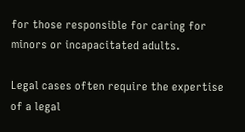for those responsible for caring for minors or incapacitated adults.

Legal cases often require the expertise of a legal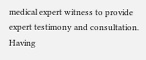medical expert witness to provide expert testimony and consultation. Having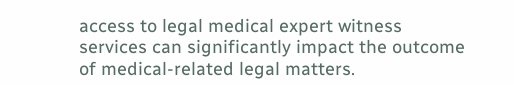access to legal medical expert witness services can significantly impact the outcome of medical-related legal matters.